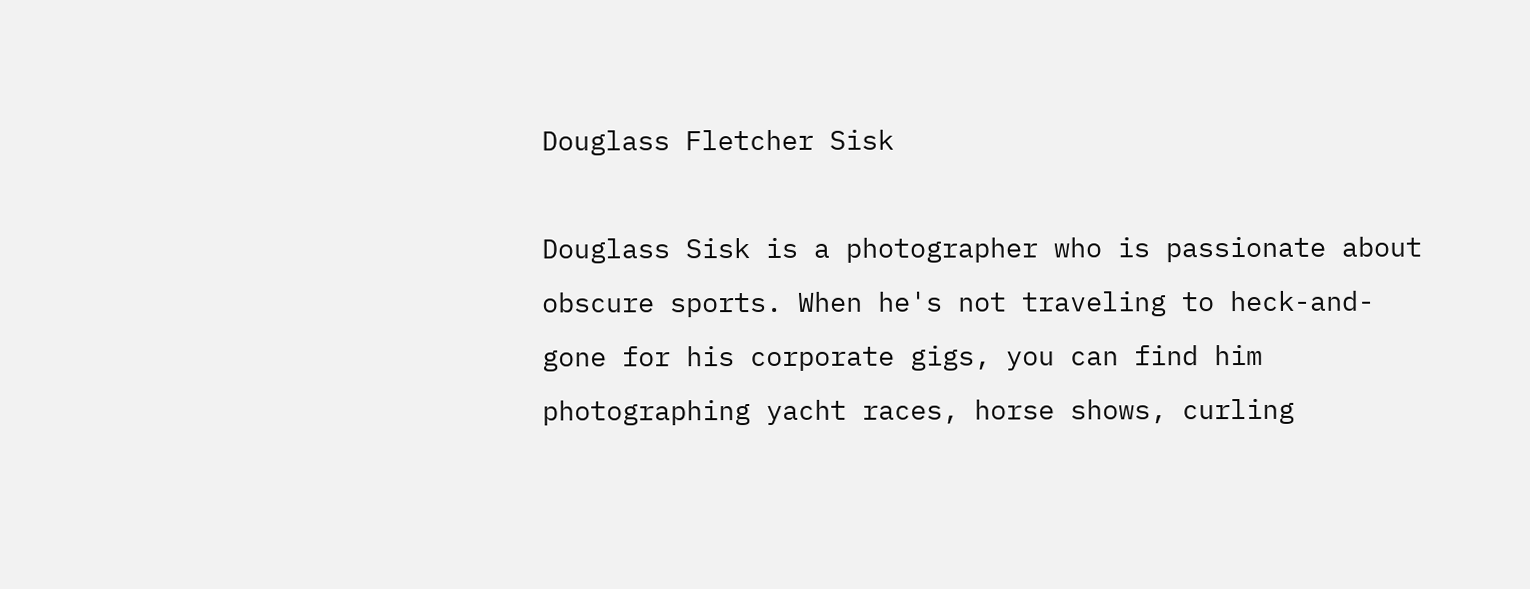Douglass Fletcher Sisk

Douglass Sisk is a photographer who is passionate about obscure sports. When he's not traveling to heck-and-gone for his corporate gigs, you can find him photographing yacht races, horse shows, curling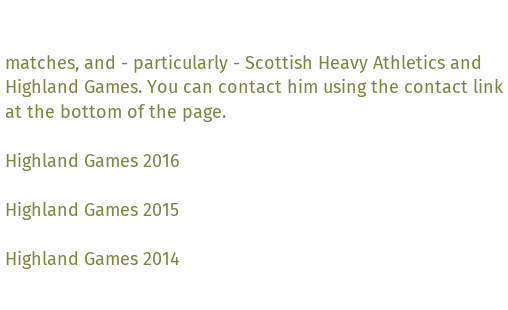matches, and - particularly - Scottish Heavy Athletics and Highland Games. You can contact him using the contact link at the bottom of the page.

Highland Games 2016

Highland Games 2015

Highland Games 2014